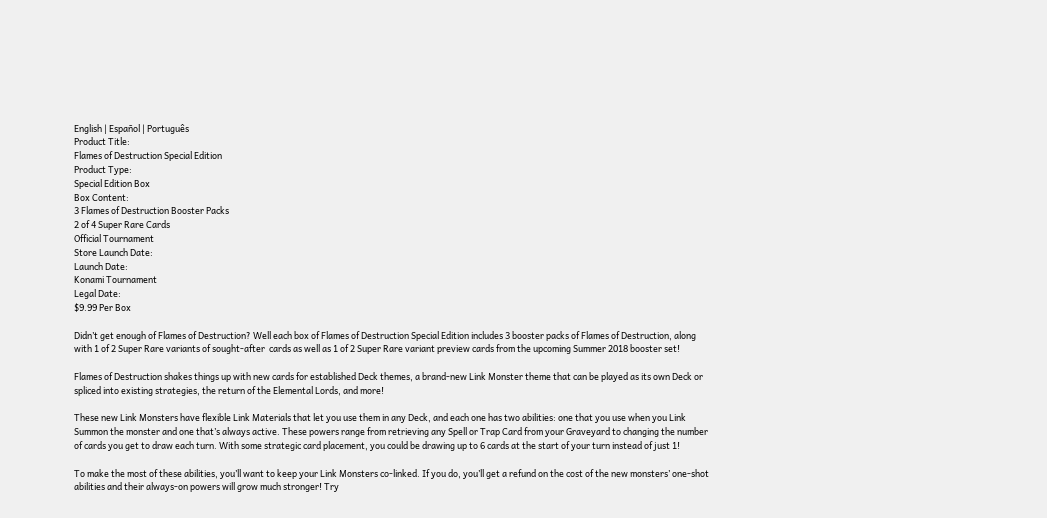English | Español | Português
Product Title:
Flames of Destruction Special Edition
Product Type:
Special Edition Box
Box Content:
3 Flames of Destruction Booster Packs
2 of 4 Super Rare Cards
Official Tournament
Store Launch Date:
Launch Date:
Konami Tournament
Legal Date:
$9.99 Per Box

Didn’t get enough of Flames of Destruction? Well each box of Flames of Destruction Special Edition includes 3 booster packs of Flames of Destruction, along with 1 of 2 Super Rare variants of sought-after  cards as well as 1 of 2 Super Rare variant preview cards from the upcoming Summer 2018 booster set!

Flames of Destruction shakes things up with new cards for established Deck themes, a brand-new Link Monster theme that can be played as its own Deck or spliced into existing strategies, the return of the Elemental Lords, and more!

These new Link Monsters have flexible Link Materials that let you use them in any Deck, and each one has two abilities: one that you use when you Link Summon the monster and one that’s always active. These powers range from retrieving any Spell or Trap Card from your Graveyard to changing the number of cards you get to draw each turn. With some strategic card placement, you could be drawing up to 6 cards at the start of your turn instead of just 1!

To make the most of these abilities, you’ll want to keep your Link Monsters co-linked. If you do, you’ll get a refund on the cost of the new monsters’ one-shot abilities and their always-on powers will grow much stronger! Try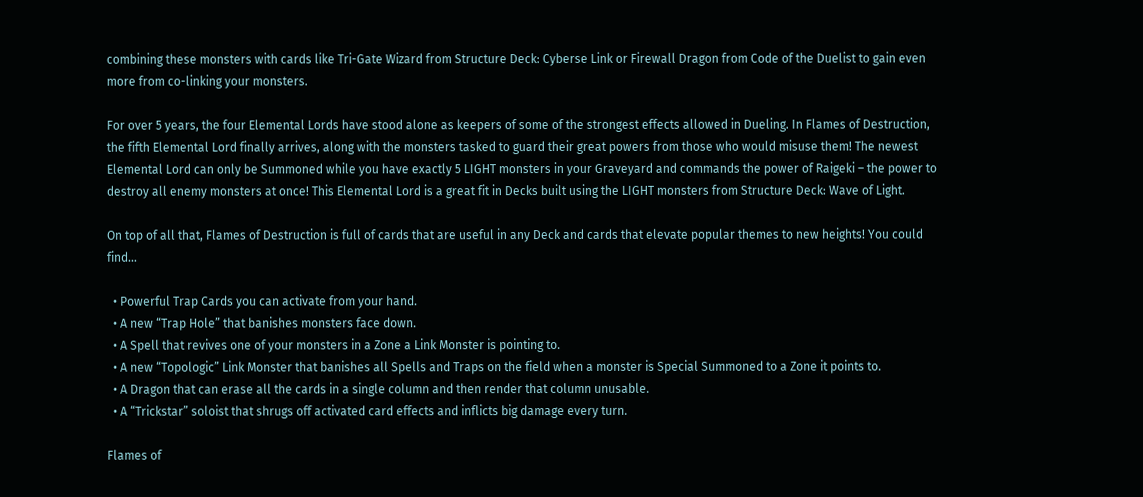combining these monsters with cards like Tri-Gate Wizard from Structure Deck: Cyberse Link or Firewall Dragon from Code of the Duelist to gain even more from co-linking your monsters.

For over 5 years, the four Elemental Lords have stood alone as keepers of some of the strongest effects allowed in Dueling. In Flames of Destruction, the fifth Elemental Lord finally arrives, along with the monsters tasked to guard their great powers from those who would misuse them! The newest Elemental Lord can only be Summoned while you have exactly 5 LIGHT monsters in your Graveyard and commands the power of Raigeki – the power to destroy all enemy monsters at once! This Elemental Lord is a great fit in Decks built using the LIGHT monsters from Structure Deck: Wave of Light.

On top of all that, Flames of Destruction is full of cards that are useful in any Deck and cards that elevate popular themes to new heights! You could find…

  • Powerful Trap Cards you can activate from your hand.
  • A new “Trap Hole” that banishes monsters face down.
  • A Spell that revives one of your monsters in a Zone a Link Monster is pointing to.
  • A new “Topologic” Link Monster that banishes all Spells and Traps on the field when a monster is Special Summoned to a Zone it points to.
  • A Dragon that can erase all the cards in a single column and then render that column unusable.
  • A “Trickstar” soloist that shrugs off activated card effects and inflicts big damage every turn.

Flames of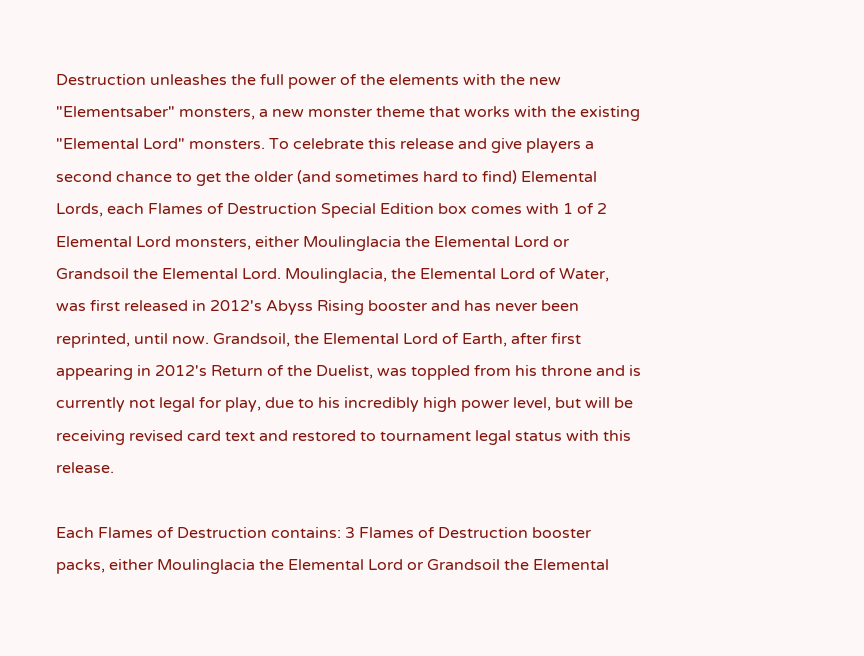Destruction unleashes the full power of the elements with the new "Elementsaber" monsters, a new monster theme that works with the existing "Elemental Lord" monsters. To celebrate this release and give players a second chance to get the older (and sometimes hard to find) Elemental Lords, each Flames of Destruction Special Edition box comes with 1 of 2 Elemental Lord monsters, either Moulinglacia the Elemental Lord or Grandsoil the Elemental Lord. Moulinglacia, the Elemental Lord of Water, was first released in 2012's Abyss Rising booster and has never been reprinted, until now. Grandsoil, the Elemental Lord of Earth, after first appearing in 2012's Return of the Duelist, was toppled from his throne and is currently not legal for play, due to his incredibly high power level, but will be receiving revised card text and restored to tournament legal status with this release.

Each Flames of Destruction contains: 3 Flames of Destruction booster packs, either Moulinglacia the Elemental Lord or Grandsoil the Elemental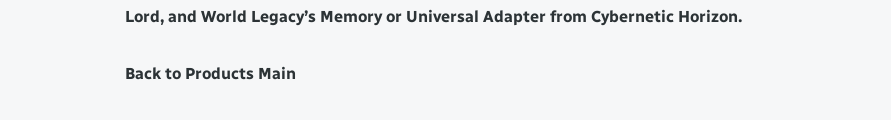Lord, and World Legacy’s Memory or Universal Adapter from Cybernetic Horizon.

Back to Products Main